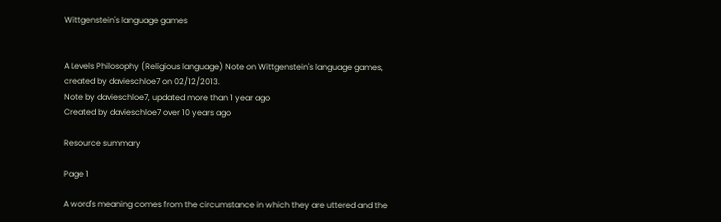Wittgenstein's language games


A Levels Philosophy (Religious language) Note on Wittgenstein's language games, created by davieschloe7 on 02/12/2013.
Note by davieschloe7, updated more than 1 year ago
Created by davieschloe7 over 10 years ago

Resource summary

Page 1

A word's meaning comes from the circumstance in which they are uttered and the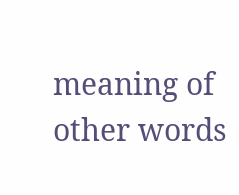meaning of other words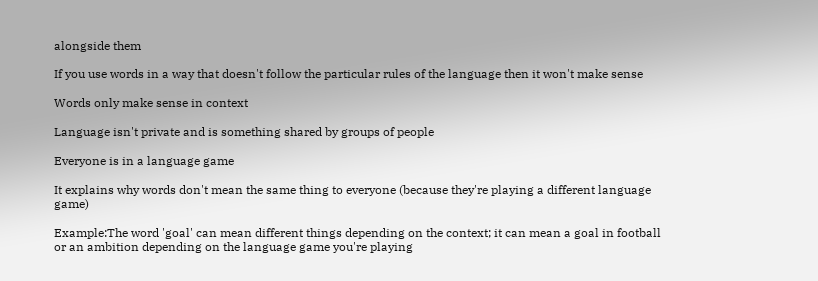alongside them

If you use words in a way that doesn't follow the particular rules of the language then it won't make sense

Words only make sense in context

Language isn't private and is something shared by groups of people

Everyone is in a language game

It explains why words don't mean the same thing to everyone (because they're playing a different language game)

Example:The word 'goal' can mean different things depending on the context; it can mean a goal in football or an ambition depending on the language game you're playing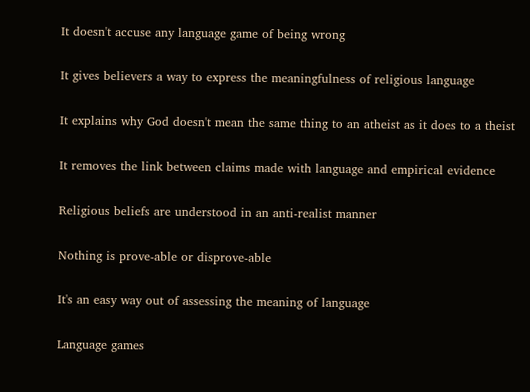It doesn't accuse any language game of being wrong

It gives believers a way to express the meaningfulness of religious language

It explains why God doesn't mean the same thing to an atheist as it does to a theist

It removes the link between claims made with language and empirical evidence

Religious beliefs are understood in an anti-realist manner

Nothing is prove-able or disprove-able

It's an easy way out of assessing the meaning of language

Language games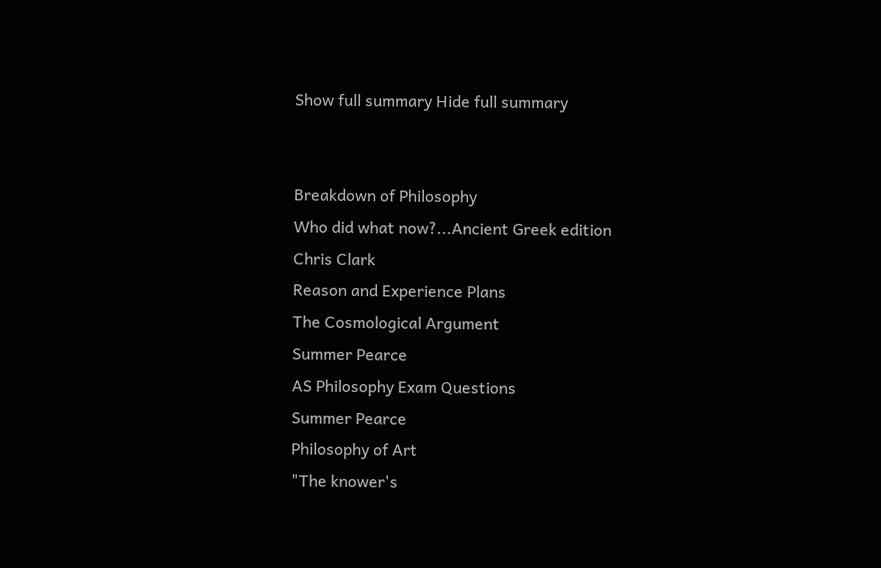Show full summary Hide full summary


Breakdown of Philosophy
Who did what now?...Ancient Greek edition
Chris Clark
Reason and Experience Plans
The Cosmological Argument
Summer Pearce
AS Philosophy Exam Questions
Summer Pearce
Philosophy of Art
"The knower's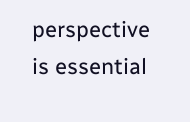perspective is essential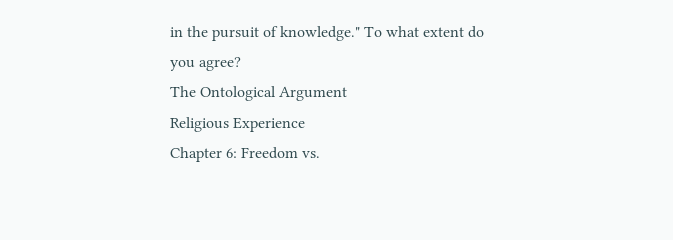in the pursuit of knowledge." To what extent do you agree?
The Ontological Argument
Religious Experience
Chapter 6: Freedom vs.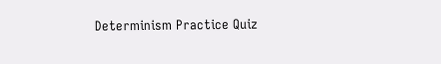Determinism Practice Quiz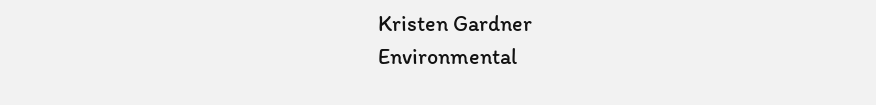Kristen Gardner
Environmental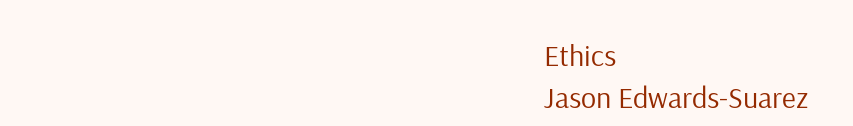Ethics
Jason Edwards-Suarez